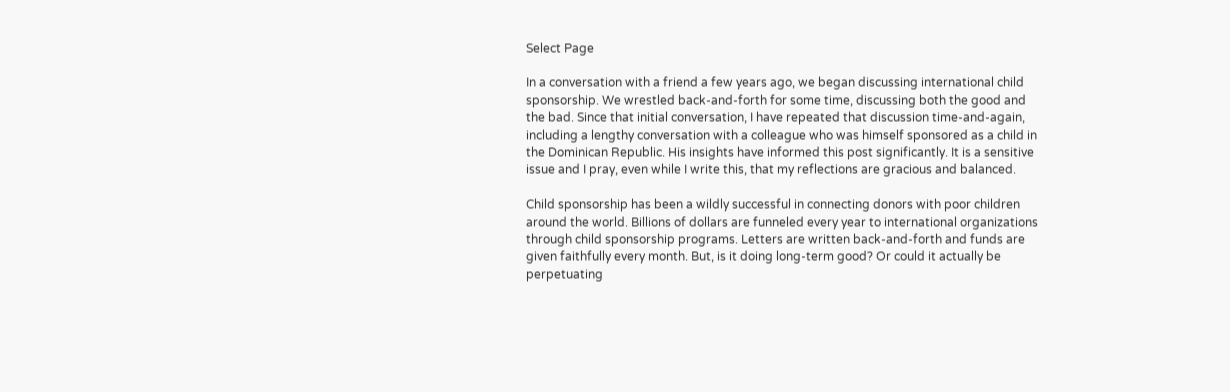Select Page

In a conversation with a friend a few years ago, we began discussing international child sponsorship. We wrestled back-and-forth for some time, discussing both the good and the bad. Since that initial conversation, I have repeated that discussion time-and-again, including a lengthy conversation with a colleague who was himself sponsored as a child in the Dominican Republic. His insights have informed this post significantly. It is a sensitive issue and I pray, even while I write this, that my reflections are gracious and balanced.

Child sponsorship has been a wildly successful in connecting donors with poor children around the world. Billions of dollars are funneled every year to international organizations through child sponsorship programs. Letters are written back-and-forth and funds are given faithfully every month. But, is it doing long-term good? Or could it actually be perpetuating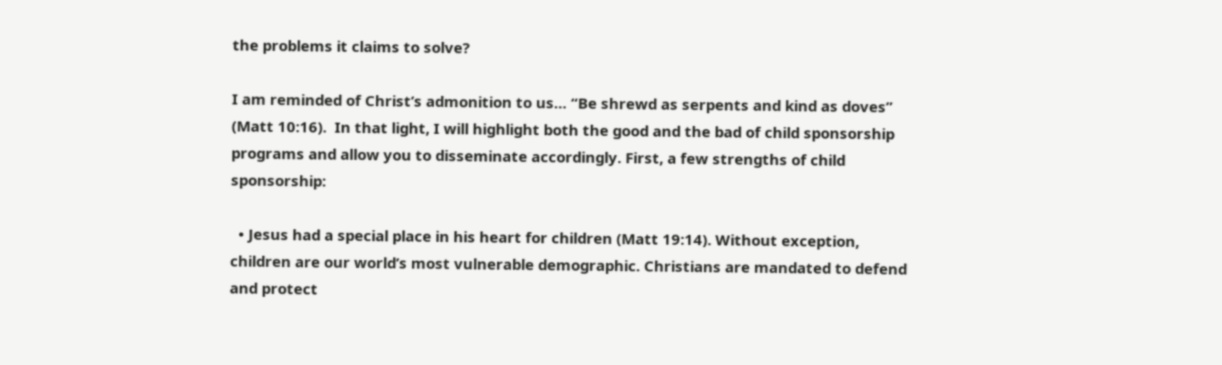the problems it claims to solve?

I am reminded of Christ’s admonition to us… “Be shrewd as serpents and kind as doves” (Matt 10:16).  In that light, I will highlight both the good and the bad of child sponsorship programs and allow you to disseminate accordingly. First, a few strengths of child sponsorship:

  • Jesus had a special place in his heart for children (Matt 19:14). Without exception, children are our world’s most vulnerable demographic. Christians are mandated to defend and protect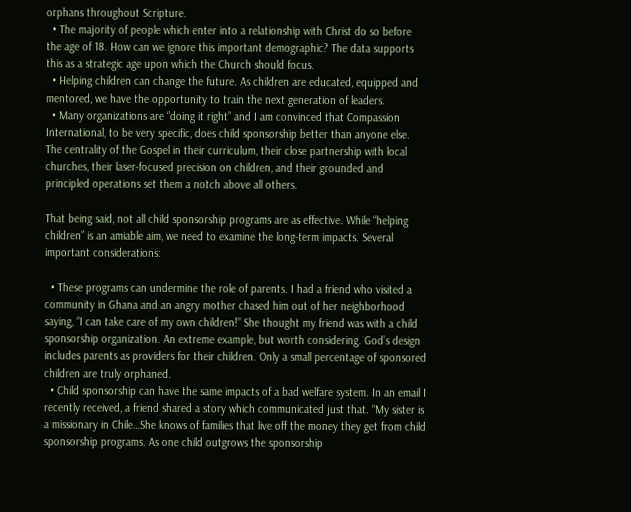orphans throughout Scripture.
  • The majority of people which enter into a relationship with Christ do so before the age of 18. How can we ignore this important demographic? The data supports this as a strategic age upon which the Church should focus.
  • Helping children can change the future. As children are educated, equipped and mentored, we have the opportunity to train the next generation of leaders.
  • Many organizations are “doing it right” and I am convinced that Compassion International, to be very specific, does child sponsorship better than anyone else. The centrality of the Gospel in their curriculum, their close partnership with local churches, their laser-focused precision on children, and their grounded and principled operations set them a notch above all others.

That being said, not all child sponsorship programs are as effective. While “helping children” is an amiable aim, we need to examine the long-term impacts. Several important considerations:

  • These programs can undermine the role of parents. I had a friend who visited a community in Ghana and an angry mother chased him out of her neighborhood saying, “I can take care of my own children!” She thought my friend was with a child sponsorship organization. An extreme example, but worth considering. God’s design includes parents as providers for their children. Only a small percentage of sponsored children are truly orphaned.
  • Child sponsorship can have the same impacts of a bad welfare system. In an email I recently received, a friend shared a story which communicated just that. “My sister is a missionary in Chile…She knows of families that live off the money they get from child sponsorship programs. As one child outgrows the sponsorship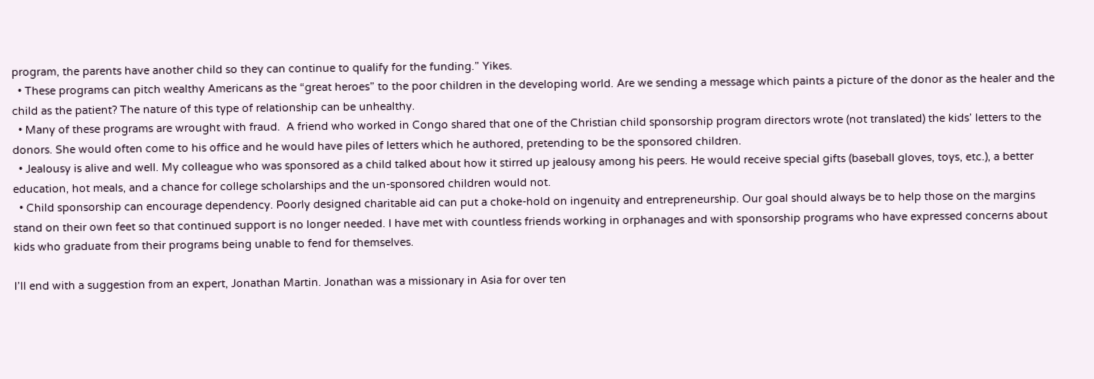program, the parents have another child so they can continue to qualify for the funding.” Yikes.
  • These programs can pitch wealthy Americans as the “great heroes” to the poor children in the developing world. Are we sending a message which paints a picture of the donor as the healer and the child as the patient? The nature of this type of relationship can be unhealthy.
  • Many of these programs are wrought with fraud.  A friend who worked in Congo shared that one of the Christian child sponsorship program directors wrote (not translated) the kids’ letters to the donors. She would often come to his office and he would have piles of letters which he authored, pretending to be the sponsored children.
  • Jealousy is alive and well. My colleague who was sponsored as a child talked about how it stirred up jealousy among his peers. He would receive special gifts (baseball gloves, toys, etc.), a better education, hot meals, and a chance for college scholarships and the un-sponsored children would not.
  • Child sponsorship can encourage dependency. Poorly designed charitable aid can put a choke-hold on ingenuity and entrepreneurship. Our goal should always be to help those on the margins stand on their own feet so that continued support is no longer needed. I have met with countless friends working in orphanages and with sponsorship programs who have expressed concerns about kids who graduate from their programs being unable to fend for themselves.

I’ll end with a suggestion from an expert, Jonathan Martin. Jonathan was a missionary in Asia for over ten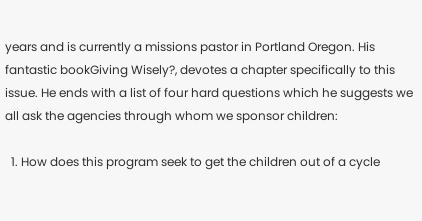years and is currently a missions pastor in Portland Oregon. His fantastic bookGiving Wisely?, devotes a chapter specifically to this issue. He ends with a list of four hard questions which he suggests we all ask the agencies through whom we sponsor children:

  1. How does this program seek to get the children out of a cycle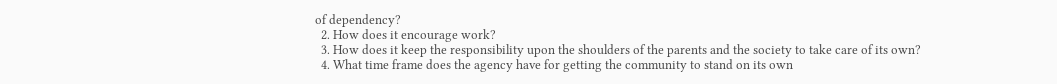of dependency?
  2. How does it encourage work?
  3. How does it keep the responsibility upon the shoulders of the parents and the society to take care of its own?
  4. What time frame does the agency have for getting the community to stand on its own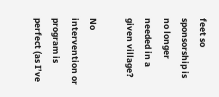feet so sponsorship is no longer needed in a given village?

No intervention or program is perfect (as I’ve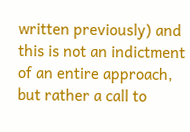written previously) and this is not an indictment of an entire approach, but rather a call to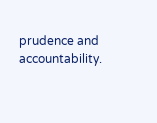prudence and accountability.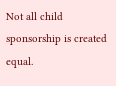Not all child sponsorship is created equal.